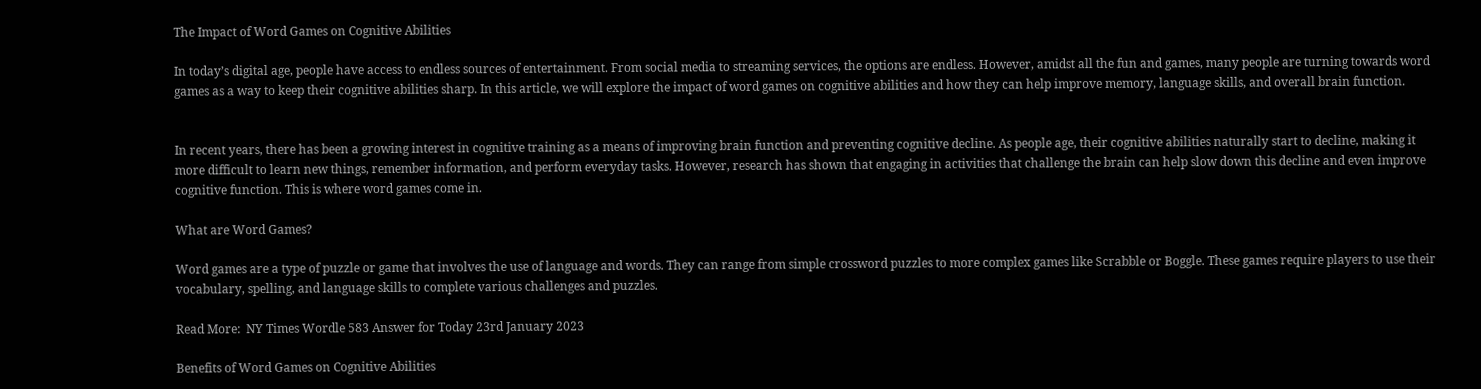The Impact of Word Games on Cognitive Abilities

In today’s digital age, people have access to endless sources of entertainment. From social media to streaming services, the options are endless. However, amidst all the fun and games, many people are turning towards word games as a way to keep their cognitive abilities sharp. In this article, we will explore the impact of word games on cognitive abilities and how they can help improve memory, language skills, and overall brain function.


In recent years, there has been a growing interest in cognitive training as a means of improving brain function and preventing cognitive decline. As people age, their cognitive abilities naturally start to decline, making it more difficult to learn new things, remember information, and perform everyday tasks. However, research has shown that engaging in activities that challenge the brain can help slow down this decline and even improve cognitive function. This is where word games come in.

What are Word Games?

Word games are a type of puzzle or game that involves the use of language and words. They can range from simple crossword puzzles to more complex games like Scrabble or Boggle. These games require players to use their vocabulary, spelling, and language skills to complete various challenges and puzzles.

Read More:  NY Times Wordle 583 Answer for Today 23rd January 2023

Benefits of Word Games on Cognitive Abilities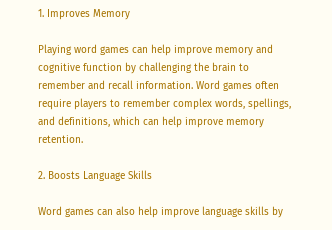1. Improves Memory

Playing word games can help improve memory and cognitive function by challenging the brain to remember and recall information. Word games often require players to remember complex words, spellings, and definitions, which can help improve memory retention.

2. Boosts Language Skills

Word games can also help improve language skills by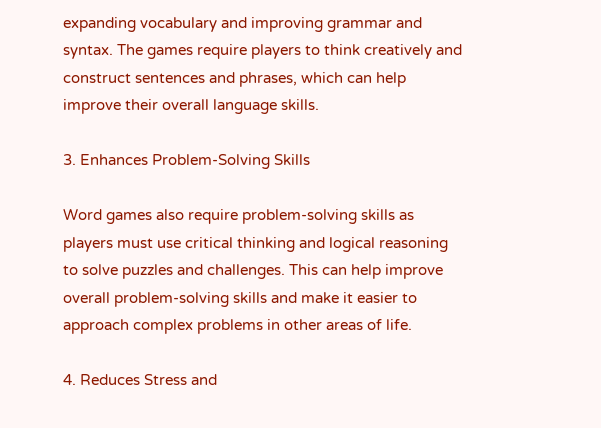expanding vocabulary and improving grammar and syntax. The games require players to think creatively and construct sentences and phrases, which can help improve their overall language skills.

3. Enhances Problem-Solving Skills

Word games also require problem-solving skills as players must use critical thinking and logical reasoning to solve puzzles and challenges. This can help improve overall problem-solving skills and make it easier to approach complex problems in other areas of life.

4. Reduces Stress and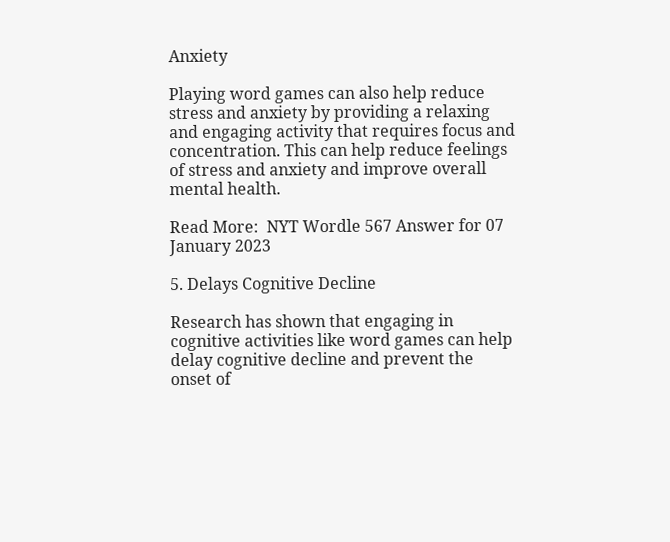Anxiety

Playing word games can also help reduce stress and anxiety by providing a relaxing and engaging activity that requires focus and concentration. This can help reduce feelings of stress and anxiety and improve overall mental health.

Read More:  NYT Wordle 567 Answer for 07 January 2023

5. Delays Cognitive Decline

Research has shown that engaging in cognitive activities like word games can help delay cognitive decline and prevent the onset of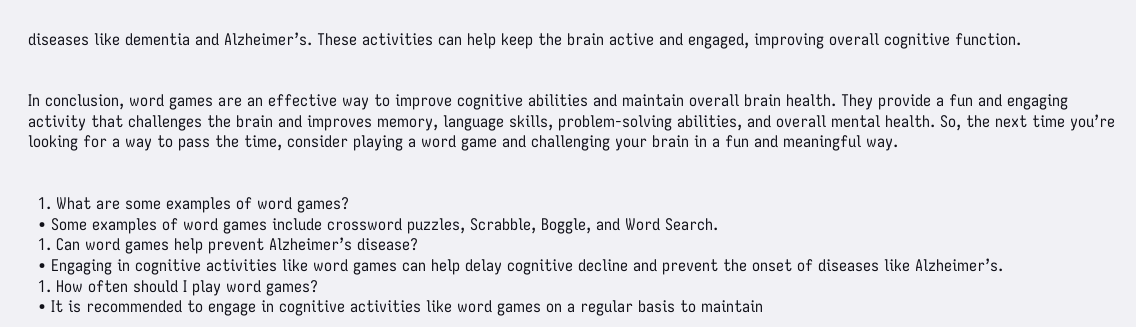diseases like dementia and Alzheimer’s. These activities can help keep the brain active and engaged, improving overall cognitive function.


In conclusion, word games are an effective way to improve cognitive abilities and maintain overall brain health. They provide a fun and engaging activity that challenges the brain and improves memory, language skills, problem-solving abilities, and overall mental health. So, the next time you’re looking for a way to pass the time, consider playing a word game and challenging your brain in a fun and meaningful way.


  1. What are some examples of word games?
  • Some examples of word games include crossword puzzles, Scrabble, Boggle, and Word Search.
  1. Can word games help prevent Alzheimer’s disease?
  • Engaging in cognitive activities like word games can help delay cognitive decline and prevent the onset of diseases like Alzheimer’s.
  1. How often should I play word games?
  • It is recommended to engage in cognitive activities like word games on a regular basis to maintain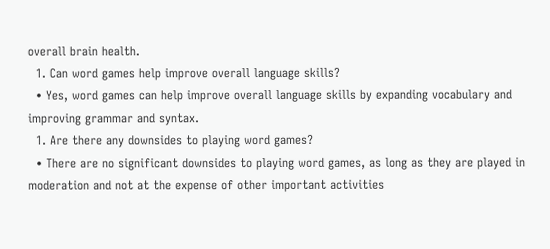overall brain health.
  1. Can word games help improve overall language skills?
  • Yes, word games can help improve overall language skills by expanding vocabulary and improving grammar and syntax.
  1. Are there any downsides to playing word games?
  • There are no significant downsides to playing word games, as long as they are played in moderation and not at the expense of other important activities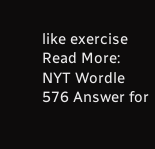like exercise
Read More:  NYT Wordle 576 Answer for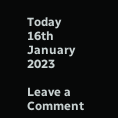Today 16th January 2023

Leave a Comment